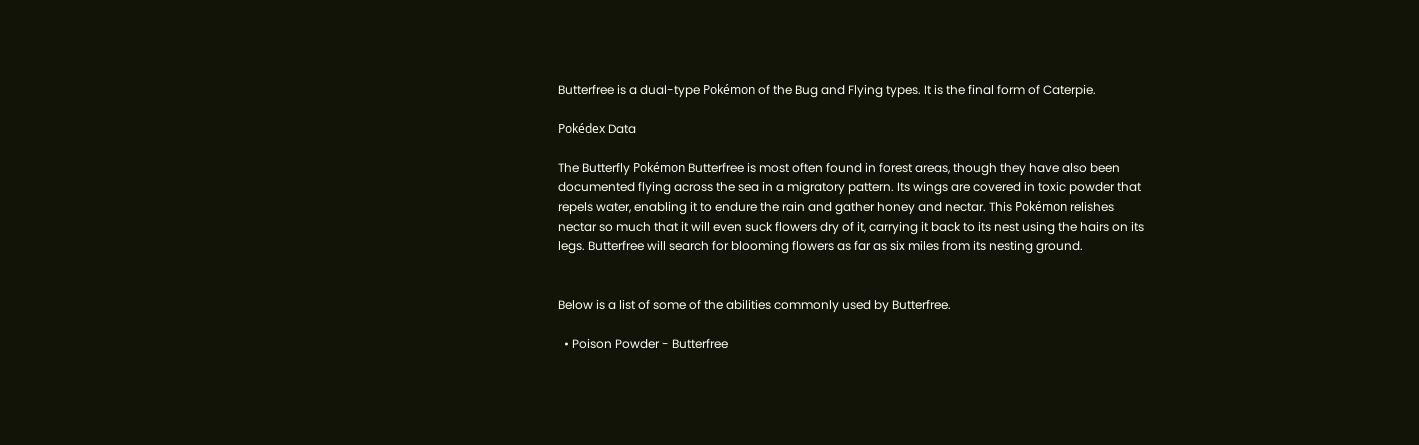Butterfree is a dual-type Pokémon of the Bug and Flying types. It is the final form of Caterpie.

Pokédex Data

The Butterfly Pokémon Butterfree is most often found in forest areas, though they have also been documented flying across the sea in a migratory pattern. Its wings are covered in toxic powder that repels water, enabling it to endure the rain and gather honey and nectar. This Pokémon relishes nectar so much that it will even suck flowers dry of it, carrying it back to its nest using the hairs on its legs. Butterfree will search for blooming flowers as far as six miles from its nesting ground.


Below is a list of some of the abilities commonly used by Butterfree.

  • Poison Powder - Butterfree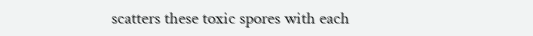scatters these toxic spores with each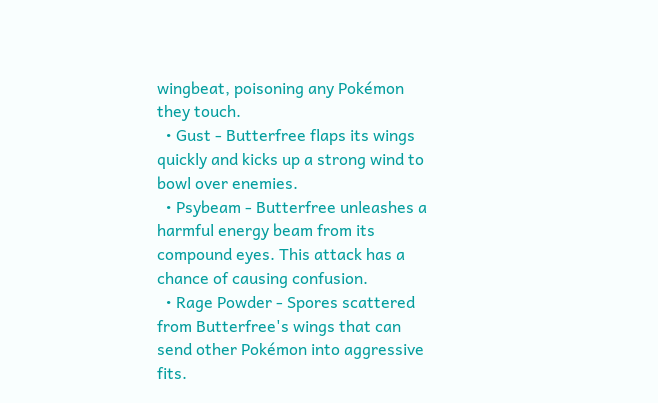wingbeat, poisoning any Pokémon they touch.
  • Gust - Butterfree flaps its wings quickly and kicks up a strong wind to bowl over enemies.
  • Psybeam - Butterfree unleashes a harmful energy beam from its compound eyes. This attack has a chance of causing confusion.
  • Rage Powder - Spores scattered from Butterfree's wings that can send other Pokémon into aggressive fits.